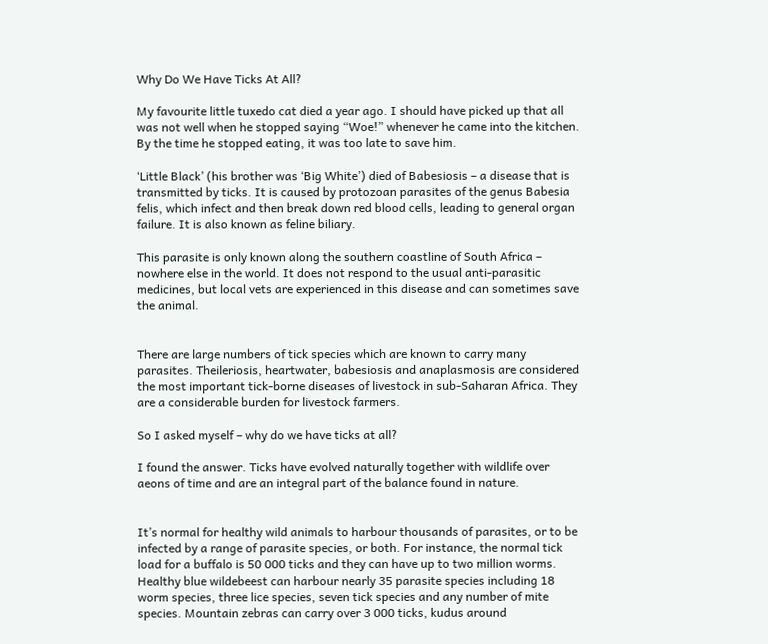Why Do We Have Ticks At All?

My favourite little tuxedo cat died a year ago. I should have picked up that all was not well when he stopped saying “Woe!” whenever he came into the kitchen. By the time he stopped eating, it was too late to save him.

‘Little Black’ (his brother was ‘Big White’) died of Babesiosis – a disease that is transmitted by ticks. It is caused by protozoan parasites of the genus Babesia felis, which infect and then break down red blood cells, leading to general organ failure. It is also known as feline biliary.

This parasite is only known along the southern coastline of South Africa – nowhere else in the world. It does not respond to the usual anti-parasitic medicines, but local vets are experienced in this disease and can sometimes save the animal.


There are large numbers of tick species which are known to carry many parasites. Theileriosis, heartwater, babesiosis and anaplasmosis are considered the most important tick-borne diseases of livestock in sub-Saharan Africa. They are a considerable burden for livestock farmers.

So I asked myself – why do we have ticks at all?

I found the answer. Ticks have evolved naturally together with wildlife over aeons of time and are an integral part of the balance found in nature.


It’s normal for healthy wild animals to harbour thousands of parasites, or to be infected by a range of parasite species, or both. For instance, the normal tick load for a buffalo is 50 000 ticks and they can have up to two million worms. Healthy blue wildebeest can harbour nearly 35 parasite species including 18 worm species, three lice species, seven tick species and any number of mite species. Mountain zebras can carry over 3 000 ticks, kudus around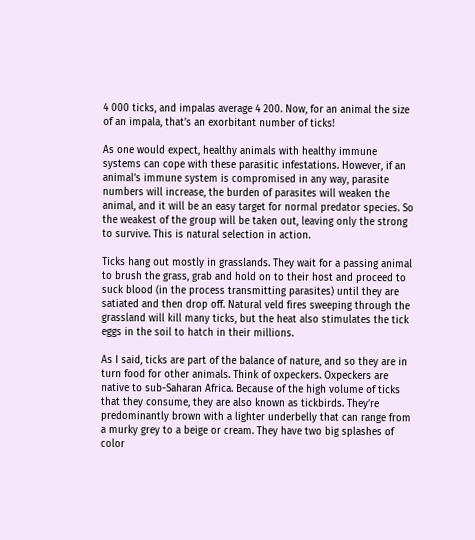4 000 ticks, and impalas average 4 200. Now, for an animal the size of an impala, that’s an exorbitant number of ticks!

As one would expect, healthy animals with healthy immune systems can cope with these parasitic infestations. However, if an animal’s immune system is compromised in any way, parasite numbers will increase, the burden of parasites will weaken the animal, and it will be an easy target for normal predator species. So the weakest of the group will be taken out, leaving only the strong to survive. This is natural selection in action.

Ticks hang out mostly in grasslands. They wait for a passing animal to brush the grass, grab and hold on to their host and proceed to suck blood (in the process transmitting parasites) until they are satiated and then drop off. Natural veld fires sweeping through the grassland will kill many ticks, but the heat also stimulates the tick eggs in the soil to hatch in their millions.

As I said, ticks are part of the balance of nature, and so they are in turn food for other animals. Think of oxpeckers. Oxpeckers are native to sub-Saharan Africa. Because of the high volume of ticks that they consume, they are also known as tickbirds. They’re predominantly brown with a lighter underbelly that can range from a murky grey to a beige or cream. They have two big splashes of color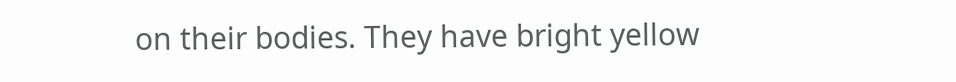on their bodies. They have bright yellow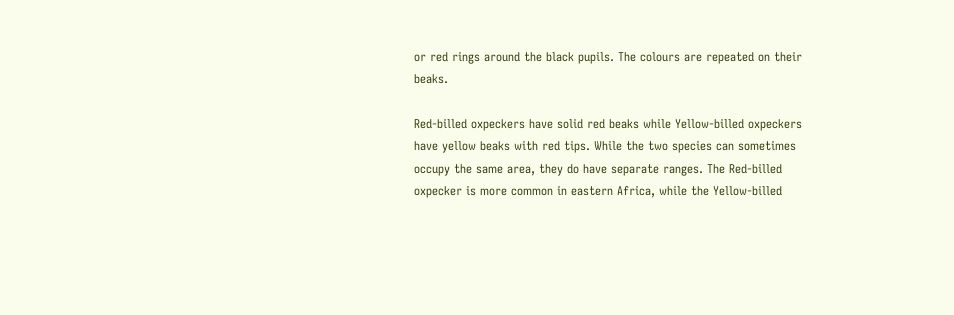or red rings around the black pupils. The colours are repeated on their beaks.

Red-billed oxpeckers have solid red beaks while Yellow-billed oxpeckers have yellow beaks with red tips. While the two species can sometimes occupy the same area, they do have separate ranges. The Red-billed oxpecker is more common in eastern Africa, while the Yellow-billed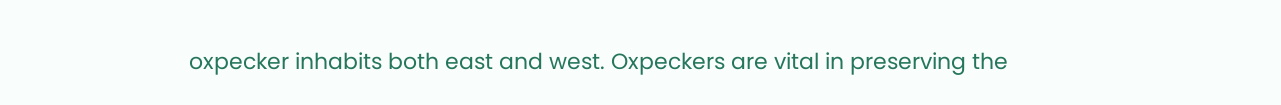oxpecker inhabits both east and west. Oxpeckers are vital in preserving the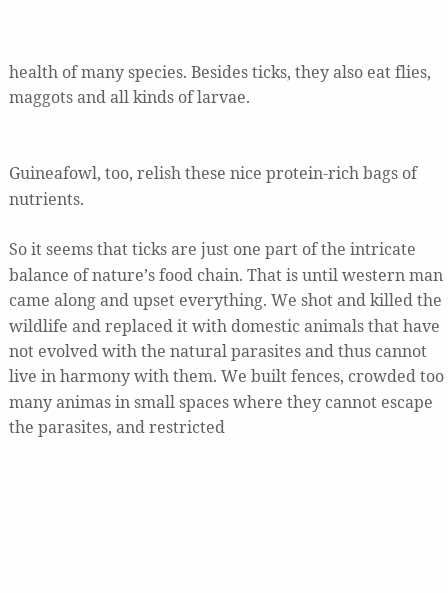health of many species. Besides ticks, they also eat flies, maggots and all kinds of larvae.


Guineafowl, too, relish these nice protein-rich bags of nutrients.

So it seems that ticks are just one part of the intricate balance of nature’s food chain. That is until western man came along and upset everything. We shot and killed the wildlife and replaced it with domestic animals that have not evolved with the natural parasites and thus cannot live in harmony with them. We built fences, crowded too many animas in small spaces where they cannot escape the parasites, and restricted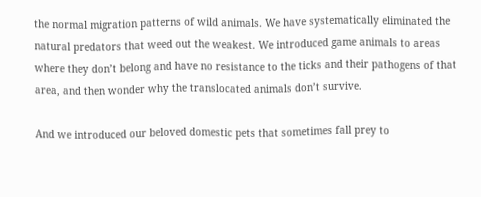the normal migration patterns of wild animals. We have systematically eliminated the natural predators that weed out the weakest. We introduced game animals to areas where they don’t belong and have no resistance to the ticks and their pathogens of that area, and then wonder why the translocated animals don’t survive.

And we introduced our beloved domestic pets that sometimes fall prey to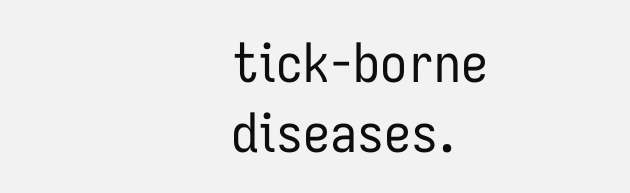tick-borne diseases.